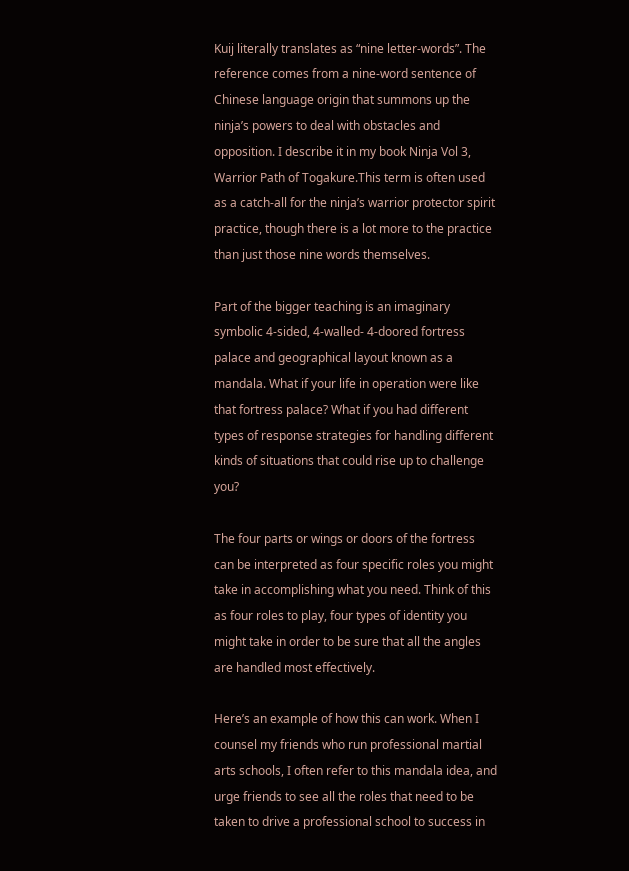Kuij literally translates as “nine letter-words”. The reference comes from a nine-word sentence of Chinese language origin that summons up the ninja’s powers to deal with obstacles and opposition. I describe it in my book Ninja Vol 3, Warrior Path of Togakure.This term is often used as a catch-all for the ninja’s warrior protector spirit practice, though there is a lot more to the practice than just those nine words themselves.

Part of the bigger teaching is an imaginary symbolic 4-sided, 4-walled- 4-doored fortress palace and geographical layout known as a mandala. What if your life in operation were like that fortress palace? What if you had different types of response strategies for handling different kinds of situations that could rise up to challenge you?

The four parts or wings or doors of the fortress can be interpreted as four specific roles you might take in accomplishing what you need. Think of this as four roles to play, four types of identity you might take in order to be sure that all the angles are handled most effectively.

Here’s an example of how this can work. When I counsel my friends who run professional martial arts schools, I often refer to this mandala idea, and urge friends to see all the roles that need to be taken to drive a professional school to success in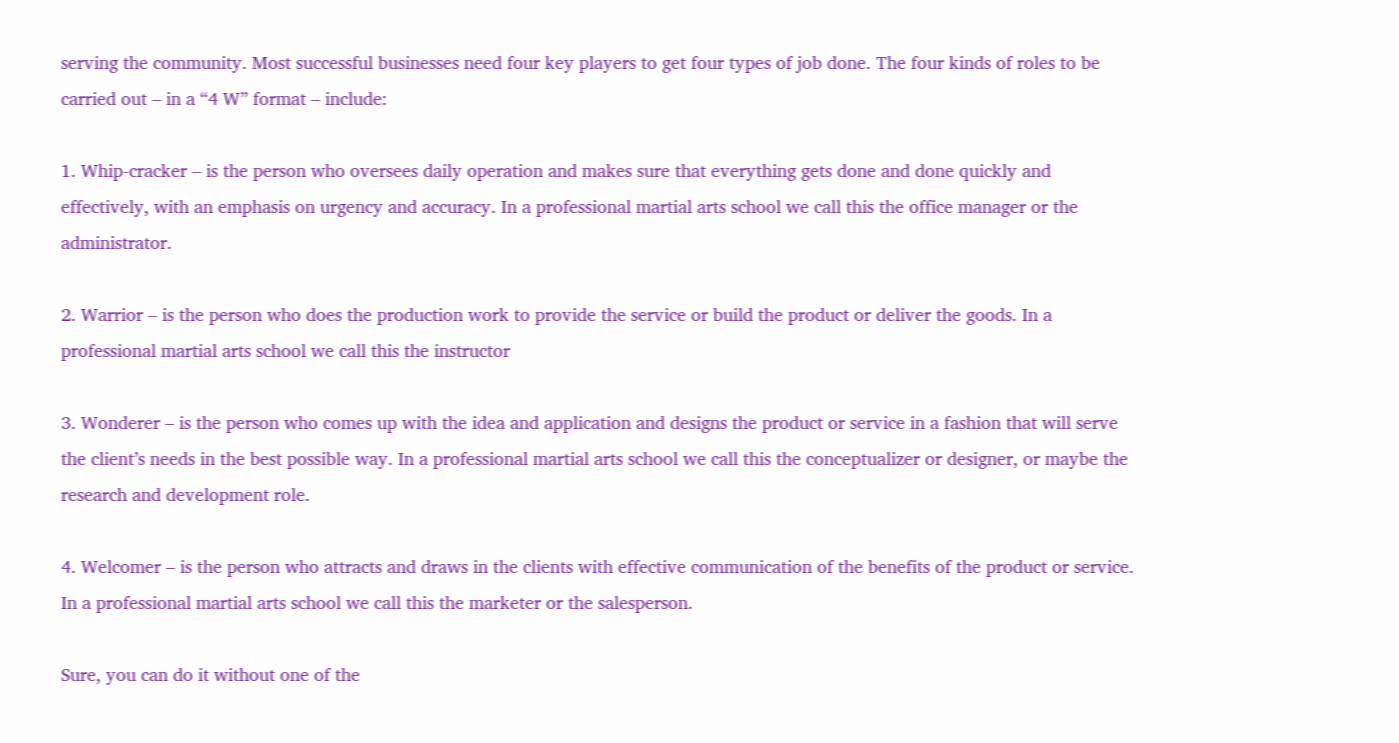serving the community. Most successful businesses need four key players to get four types of job done. The four kinds of roles to be carried out – in a “4 W” format – include:

1. Whip-cracker – is the person who oversees daily operation and makes sure that everything gets done and done quickly and effectively, with an emphasis on urgency and accuracy. In a professional martial arts school we call this the office manager or the administrator.

2. Warrior – is the person who does the production work to provide the service or build the product or deliver the goods. In a professional martial arts school we call this the instructor

3. Wonderer – is the person who comes up with the idea and application and designs the product or service in a fashion that will serve the client’s needs in the best possible way. In a professional martial arts school we call this the conceptualizer or designer, or maybe the research and development role.

4. Welcomer – is the person who attracts and draws in the clients with effective communication of the benefits of the product or service. In a professional martial arts school we call this the marketer or the salesperson.

Sure, you can do it without one of the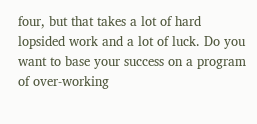four, but that takes a lot of hard lopsided work and a lot of luck. Do you want to base your success on a program of over-working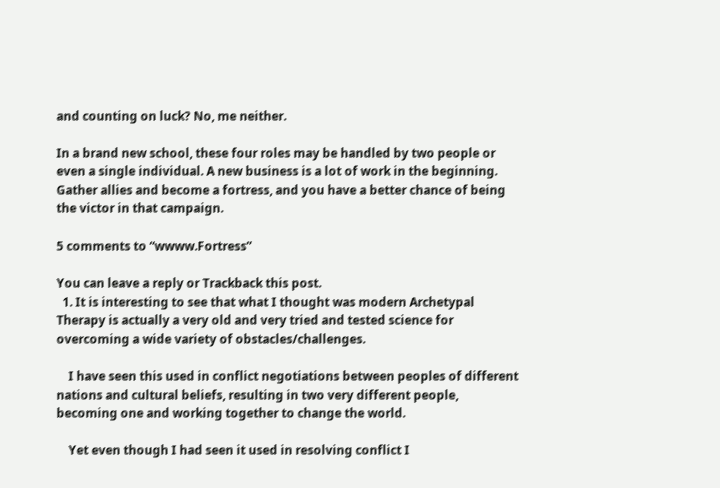and counting on luck? No, me neither.

In a brand new school, these four roles may be handled by two people or even a single individual. A new business is a lot of work in the beginning. Gather allies and become a fortress, and you have a better chance of being the victor in that campaign.

5 comments to “wwww.Fortress”

You can leave a reply or Trackback this post.
  1. It is interesting to see that what I thought was modern Archetypal Therapy is actually a very old and very tried and tested science for overcoming a wide variety of obstacles/challenges.

    I have seen this used in conflict negotiations between peoples of different nations and cultural beliefs, resulting in two very different people, becoming one and working together to change the world.

    Yet even though I had seen it used in resolving conflict I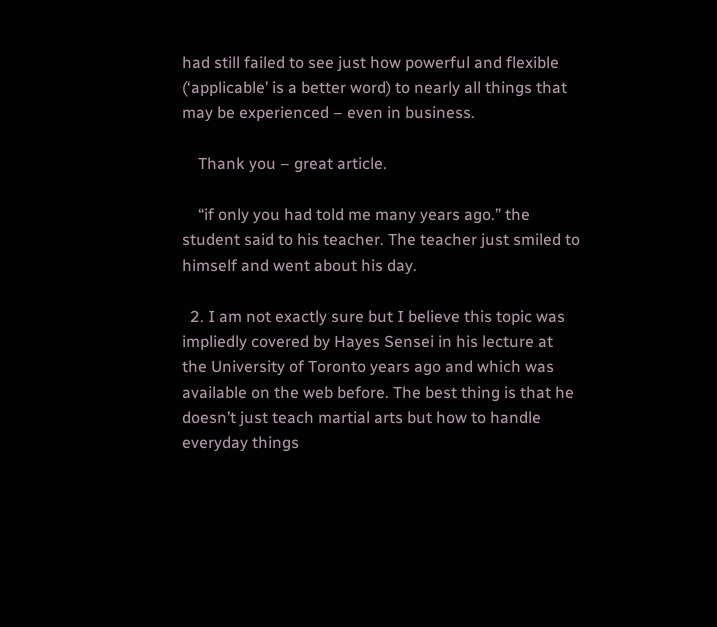had still failed to see just how powerful and flexible (‘applicable’ is a better word) to nearly all things that may be experienced – even in business.

    Thank you – great article.

    “if only you had told me many years ago.” the student said to his teacher. The teacher just smiled to himself and went about his day.

  2. I am not exactly sure but I believe this topic was impliedly covered by Hayes Sensei in his lecture at the University of Toronto years ago and which was available on the web before. The best thing is that he doesn’t just teach martial arts but how to handle everyday things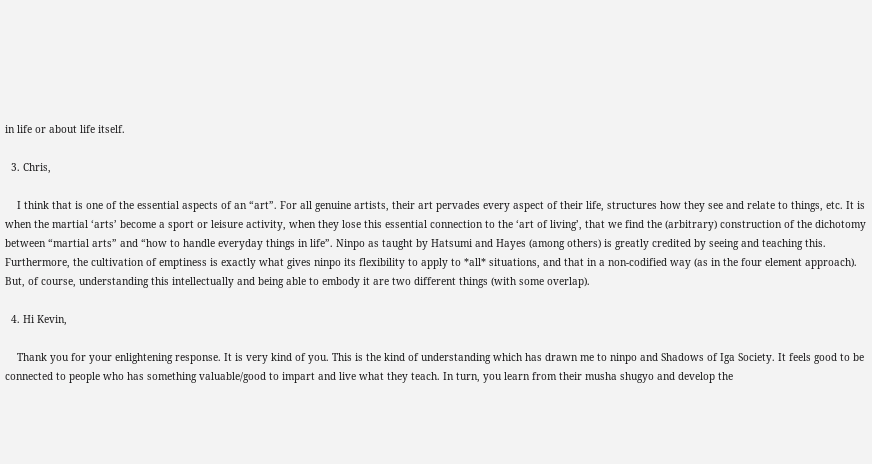in life or about life itself.

  3. Chris,

    I think that is one of the essential aspects of an “art”. For all genuine artists, their art pervades every aspect of their life, structures how they see and relate to things, etc. It is when the martial ‘arts’ become a sport or leisure activity, when they lose this essential connection to the ‘art of living’, that we find the (arbitrary) construction of the dichotomy between “martial arts” and “how to handle everyday things in life”. Ninpo as taught by Hatsumi and Hayes (among others) is greatly credited by seeing and teaching this. Furthermore, the cultivation of emptiness is exactly what gives ninpo its flexibility to apply to *all* situations, and that in a non-codified way (as in the four element approach). But, of course, understanding this intellectually and being able to embody it are two different things (with some overlap).

  4. Hi Kevin,

    Thank you for your enlightening response. It is very kind of you. This is the kind of understanding which has drawn me to ninpo and Shadows of Iga Society. It feels good to be connected to people who has something valuable/good to impart and live what they teach. In turn, you learn from their musha shugyo and develop the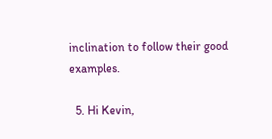inclination to follow their good examples.

  5. Hi Kevin,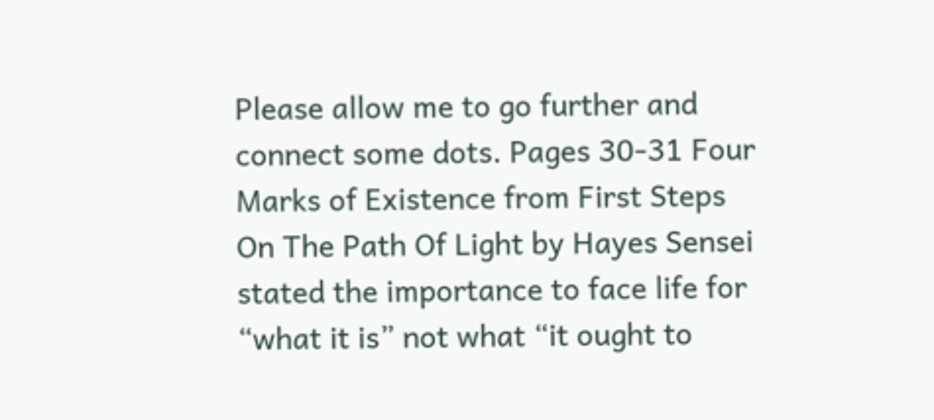Please allow me to go further and connect some dots. Pages 30-31 Four Marks of Existence from First Steps On The Path Of Light by Hayes Sensei stated the importance to face life for “what it is” not what “it ought to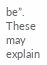be”. These may explain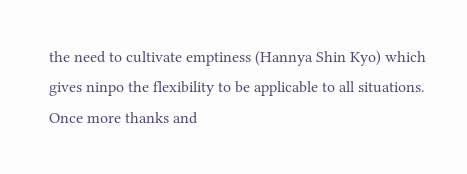the need to cultivate emptiness (Hannya Shin Kyo) which gives ninpo the flexibility to be applicable to all situations. Once more thanks and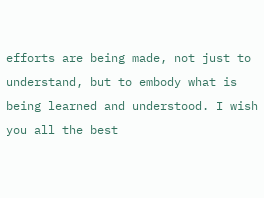efforts are being made, not just to understand, but to embody what is being learned and understood. I wish you all the best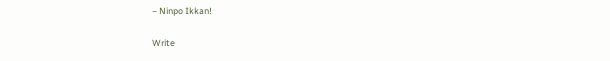– Ninpo Ikkan!

Write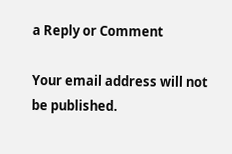a Reply or Comment

Your email address will not be published.